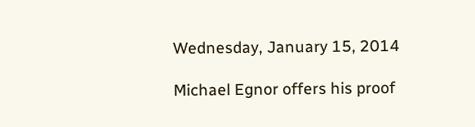Wednesday, January 15, 2014

Michael Egnor offers his proof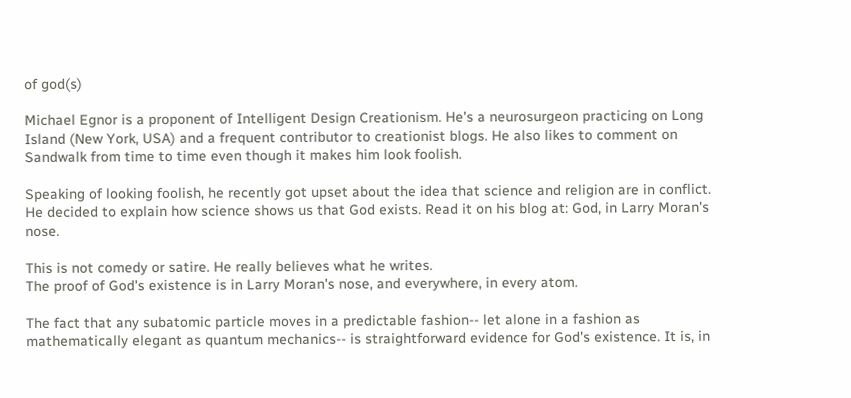of god(s)

Michael Egnor is a proponent of Intelligent Design Creationism. He's a neurosurgeon practicing on Long Island (New York, USA) and a frequent contributor to creationist blogs. He also likes to comment on Sandwalk from time to time even though it makes him look foolish.

Speaking of looking foolish, he recently got upset about the idea that science and religion are in conflict. He decided to explain how science shows us that God exists. Read it on his blog at: God, in Larry Moran's nose.

This is not comedy or satire. He really believes what he writes.
The proof of God's existence is in Larry Moran's nose, and everywhere, in every atom.

The fact that any subatomic particle moves in a predictable fashion-- let alone in a fashion as mathematically elegant as quantum mechanics-- is straightforward evidence for God's existence. It is, in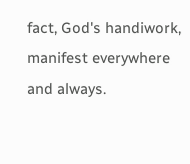fact, God's handiwork, manifest everywhere and always.